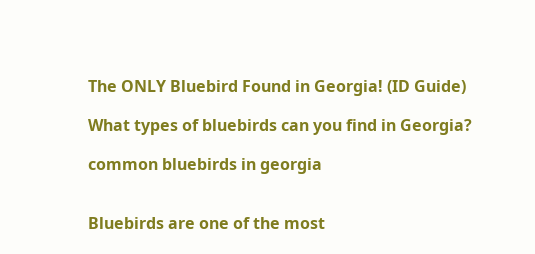The ONLY Bluebird Found in Georgia! (ID Guide)

What types of bluebirds can you find in Georgia?

common bluebirds in georgia


Bluebirds are one of the most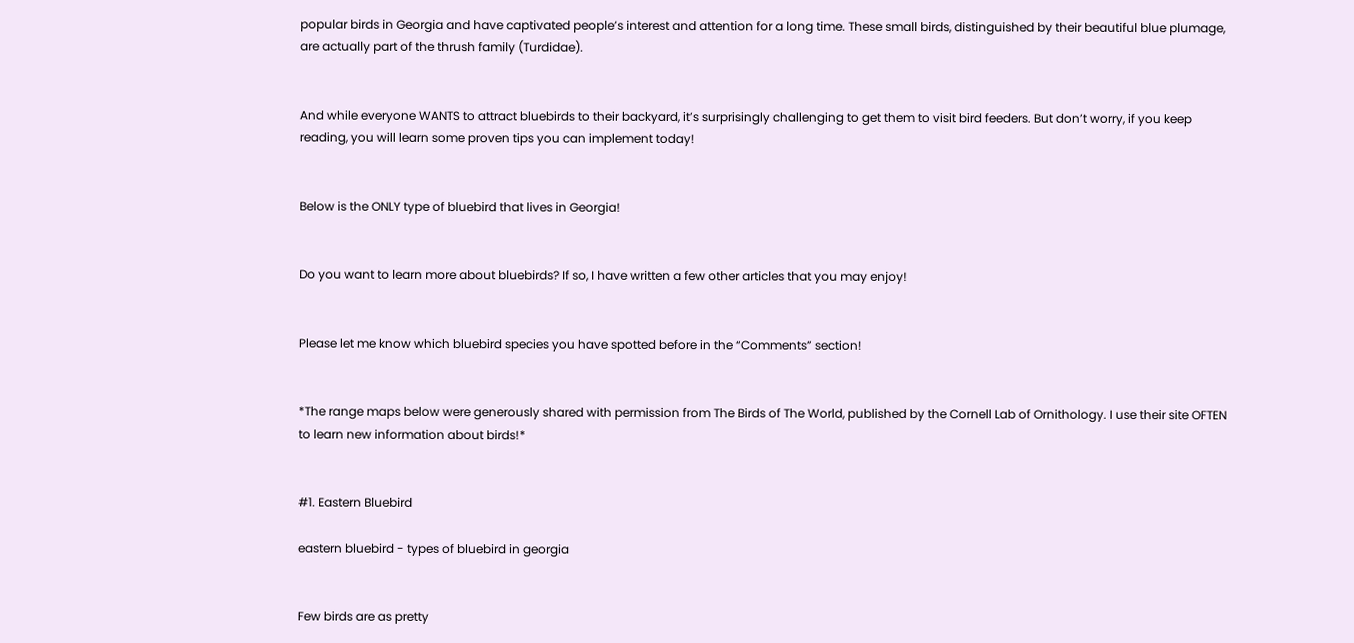popular birds in Georgia and have captivated people’s interest and attention for a long time. These small birds, distinguished by their beautiful blue plumage, are actually part of the thrush family (Turdidae).


And while everyone WANTS to attract bluebirds to their backyard, it’s surprisingly challenging to get them to visit bird feeders. But don’t worry, if you keep reading, you will learn some proven tips you can implement today!


Below is the ONLY type of bluebird that lives in Georgia!


Do you want to learn more about bluebirds? If so, I have written a few other articles that you may enjoy!


Please let me know which bluebird species you have spotted before in the “Comments” section!


*The range maps below were generously shared with permission from The Birds of The World, published by the Cornell Lab of Ornithology. I use their site OFTEN to learn new information about birds!*


#1. Eastern Bluebird

eastern bluebird - types of bluebird in georgia


Few birds are as pretty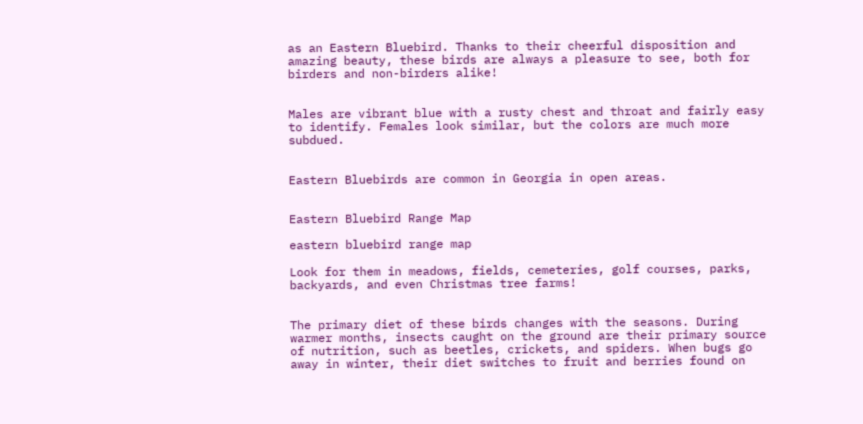as an Eastern Bluebird. Thanks to their cheerful disposition and amazing beauty, these birds are always a pleasure to see, both for birders and non-birders alike!


Males are vibrant blue with a rusty chest and throat and fairly easy to identify. Females look similar, but the colors are much more subdued.


Eastern Bluebirds are common in Georgia in open areas.


Eastern Bluebird Range Map

eastern bluebird range map

Look for them in meadows, fields, cemeteries, golf courses, parks, backyards, and even Christmas tree farms!


The primary diet of these birds changes with the seasons. During warmer months, insects caught on the ground are their primary source of nutrition, such as beetles, crickets, and spiders. When bugs go away in winter, their diet switches to fruit and berries found on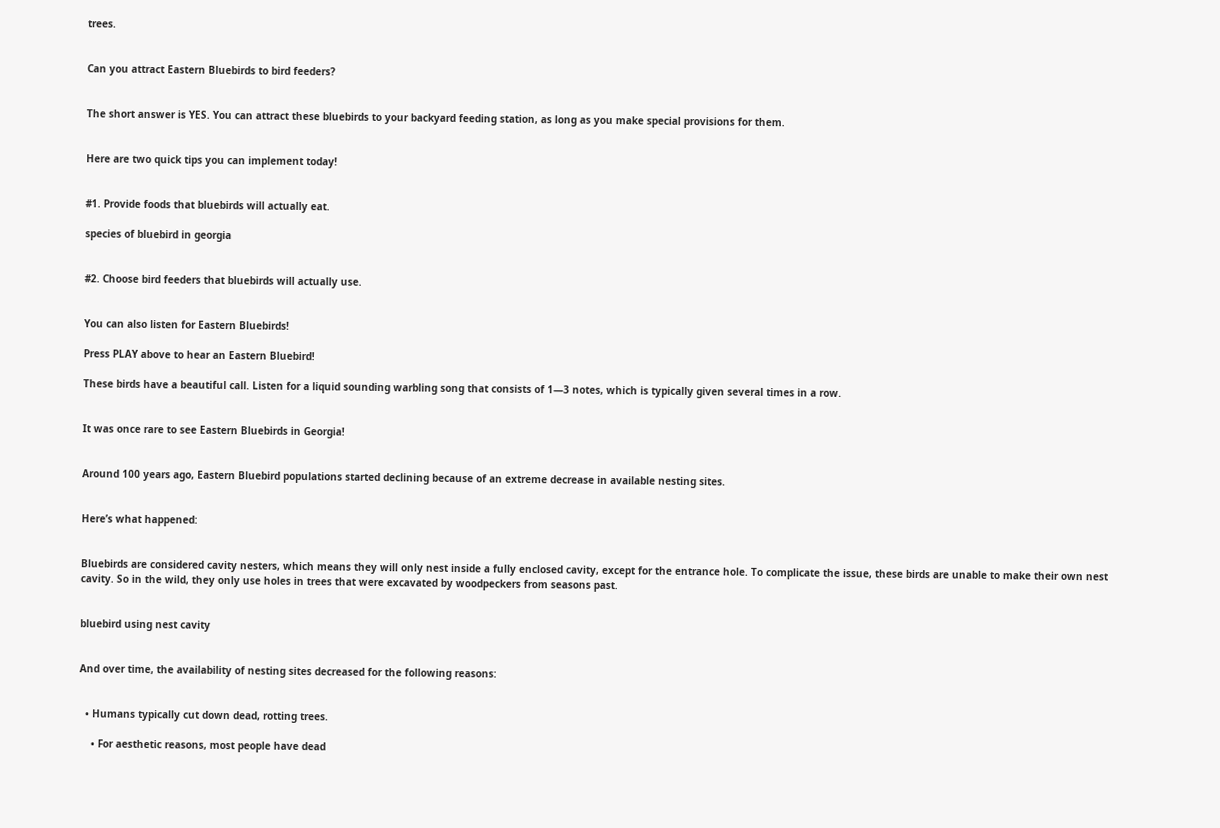trees.


Can you attract Eastern Bluebirds to bird feeders?


The short answer is YES. You can attract these bluebirds to your backyard feeding station, as long as you make special provisions for them.


Here are two quick tips you can implement today!


#1. Provide foods that bluebirds will actually eat.

species of bluebird in georgia


#2. Choose bird feeders that bluebirds will actually use.


You can also listen for Eastern Bluebirds!

Press PLAY above to hear an Eastern Bluebird!

These birds have a beautiful call. Listen for a liquid sounding warbling song that consists of 1—3 notes, which is typically given several times in a row.


It was once rare to see Eastern Bluebirds in Georgia!


Around 100 years ago, Eastern Bluebird populations started declining because of an extreme decrease in available nesting sites.


Here’s what happened:


Bluebirds are considered cavity nesters, which means they will only nest inside a fully enclosed cavity, except for the entrance hole. To complicate the issue, these birds are unable to make their own nest cavity. So in the wild, they only use holes in trees that were excavated by woodpeckers from seasons past.


bluebird using nest cavity


And over time, the availability of nesting sites decreased for the following reasons:


  • Humans typically cut down dead, rotting trees.

    • For aesthetic reasons, most people have dead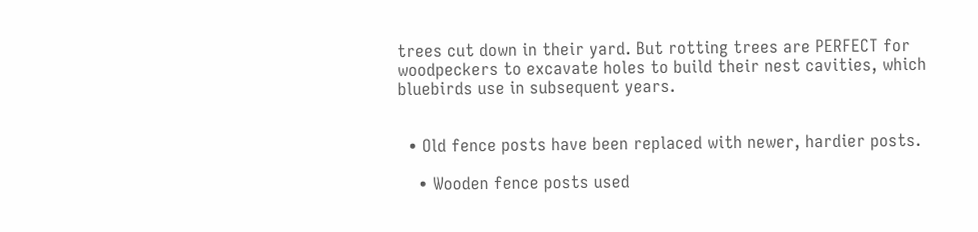trees cut down in their yard. But rotting trees are PERFECT for woodpeckers to excavate holes to build their nest cavities, which bluebirds use in subsequent years.


  • Old fence posts have been replaced with newer, hardier posts.

    • Wooden fence posts used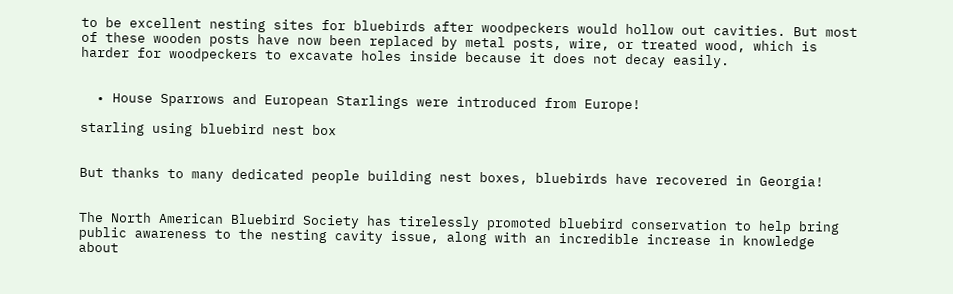to be excellent nesting sites for bluebirds after woodpeckers would hollow out cavities. But most of these wooden posts have now been replaced by metal posts, wire, or treated wood, which is harder for woodpeckers to excavate holes inside because it does not decay easily.


  • House Sparrows and European Starlings were introduced from Europe!

starling using bluebird nest box


But thanks to many dedicated people building nest boxes, bluebirds have recovered in Georgia!


The North American Bluebird Society has tirelessly promoted bluebird conservation to help bring public awareness to the nesting cavity issue, along with an incredible increase in knowledge about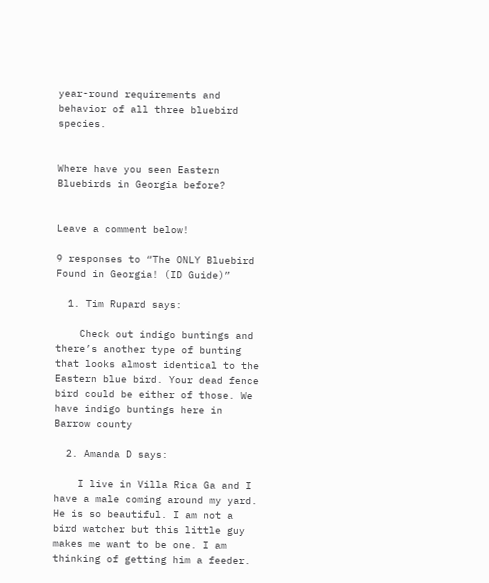year-round requirements and behavior of all three bluebird species.


Where have you seen Eastern Bluebirds in Georgia before?


Leave a comment below!

9 responses to “The ONLY Bluebird Found in Georgia! (ID Guide)”

  1. Tim Rupard says:

    Check out indigo buntings and there’s another type of bunting that looks almost identical to the Eastern blue bird. Your dead fence bird could be either of those. We have indigo buntings here in Barrow county

  2. Amanda D says:

    I live in Villa Rica Ga and I have a male coming around my yard. He is so beautiful. I am not a bird watcher but this little guy makes me want to be one. I am thinking of getting him a feeder.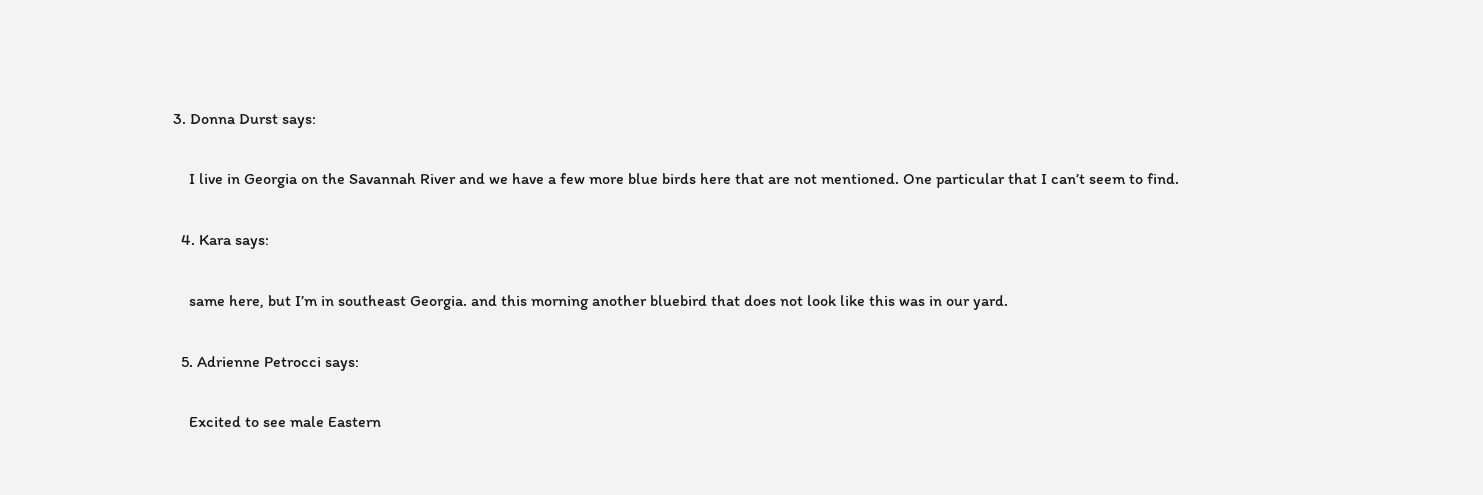3. Donna Durst says:

    I live in Georgia on the Savannah River and we have a few more blue birds here that are not mentioned. One particular that I can’t seem to find.

  4. Kara says:

    same here, but I’m in southeast Georgia. and this morning another bluebird that does not look like this was in our yard.

  5. Adrienne Petrocci says:

    Excited to see male Eastern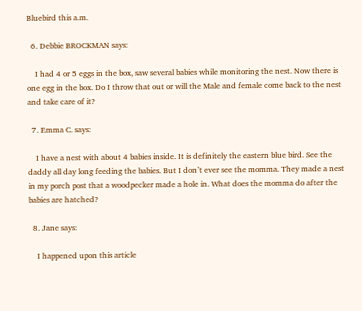Bluebird this a.m.

  6. Debbie BROCKMAN says:

    I had 4 or 5 eggs in the box, saw several babies while monitoring the nest. Now there is one egg in the box. Do I throw that out or will the Male and female come back to the nest and take care of it?

  7. Emma C. says:

    I have a nest with about 4 babies inside. It is definitely the eastern blue bird. See the daddy all day long feeding the babies. But I don’t ever see the momma. They made a nest in my porch post that a woodpecker made a hole in. What does the momma do after the babies are hatched?

  8. Jane says:

    I happened upon this article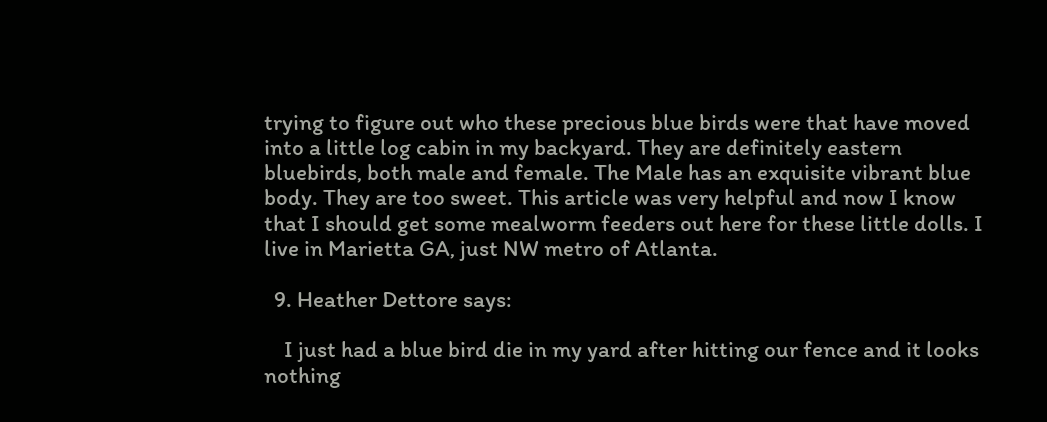trying to figure out who these precious blue birds were that have moved into a little log cabin in my backyard. They are definitely eastern bluebirds, both male and female. The Male has an exquisite vibrant blue body. They are too sweet. This article was very helpful and now I know that I should get some mealworm feeders out here for these little dolls. I live in Marietta GA, just NW metro of Atlanta.

  9. Heather Dettore says:

    I just had a blue bird die in my yard after hitting our fence and it looks nothing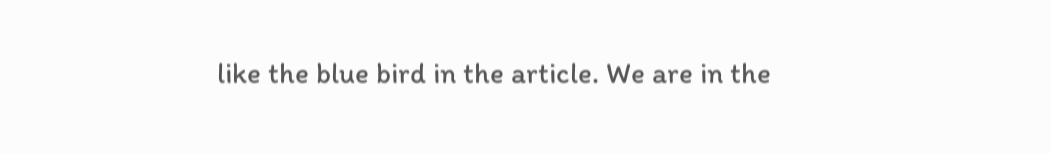like the blue bird in the article. We are in the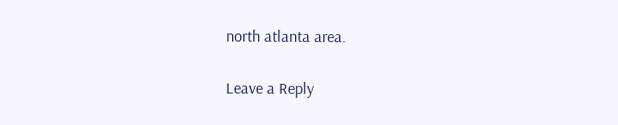north atlanta area.

Leave a Reply